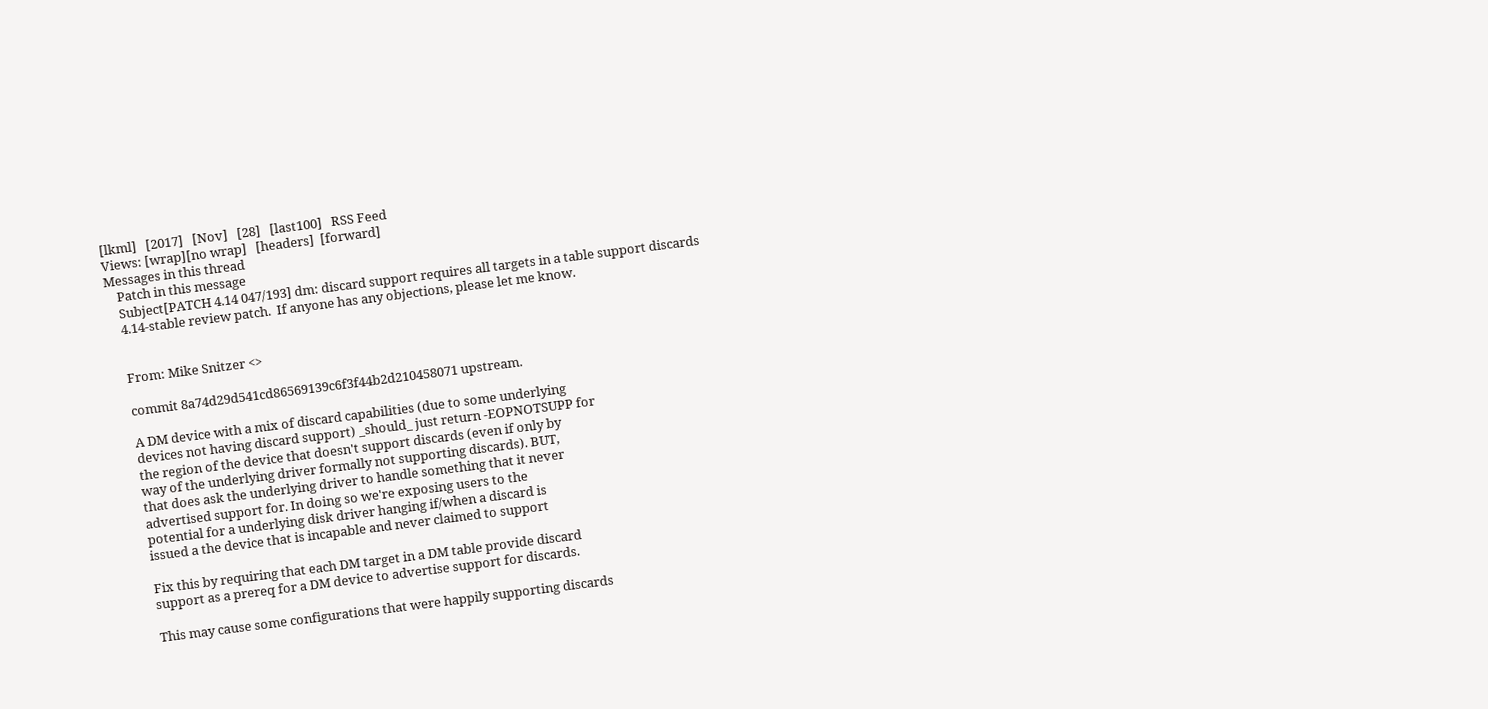[lkml]   [2017]   [Nov]   [28]   [last100]   RSS Feed
Views: [wrap][no wrap]   [headers]  [forward]
Messages in this thread
    Patch in this message
    Subject[PATCH 4.14 047/193] dm: discard support requires all targets in a table support discards
    4.14-stable review patch.  If anyone has any objections, please let me know.


    From: Mike Snitzer <>

    commit 8a74d29d541cd86569139c6f3f44b2d210458071 upstream.

    A DM device with a mix of discard capabilities (due to some underlying
    devices not having discard support) _should_ just return -EOPNOTSUPP for
    the region of the device that doesn't support discards (even if only by
    way of the underlying driver formally not supporting discards). BUT,
    that does ask the underlying driver to handle something that it never
    advertised support for. In doing so we're exposing users to the
    potential for a underlying disk driver hanging if/when a discard is
    issued a the device that is incapable and never claimed to support

    Fix this by requiring that each DM target in a DM table provide discard
    support as a prereq for a DM device to advertise support for discards.

    This may cause some configurations that were happily supporting discards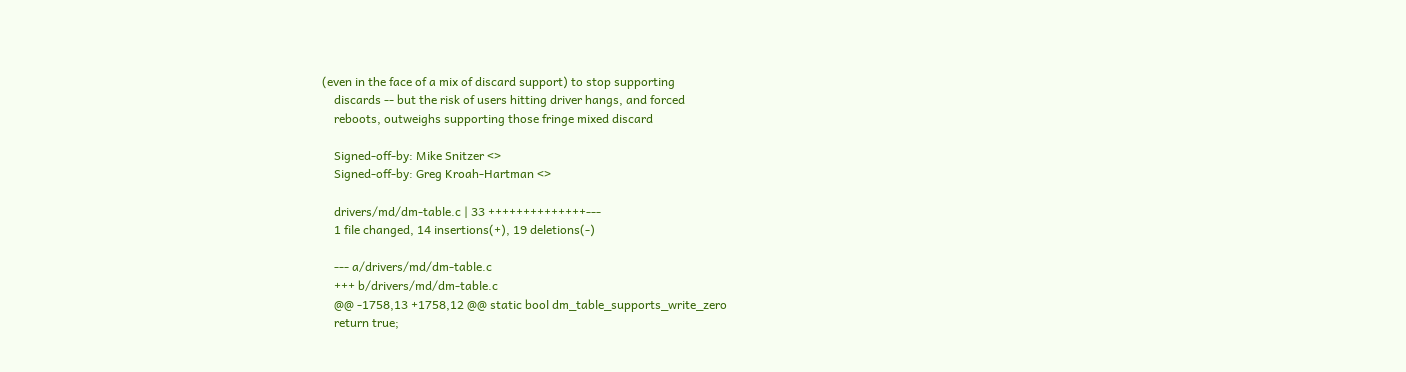(even in the face of a mix of discard support) to stop supporting
    discards -- but the risk of users hitting driver hangs, and forced
    reboots, outweighs supporting those fringe mixed discard

    Signed-off-by: Mike Snitzer <>
    Signed-off-by: Greg Kroah-Hartman <>

    drivers/md/dm-table.c | 33 ++++++++++++++---
    1 file changed, 14 insertions(+), 19 deletions(-)

    --- a/drivers/md/dm-table.c
    +++ b/drivers/md/dm-table.c
    @@ -1758,13 +1758,12 @@ static bool dm_table_supports_write_zero
    return true;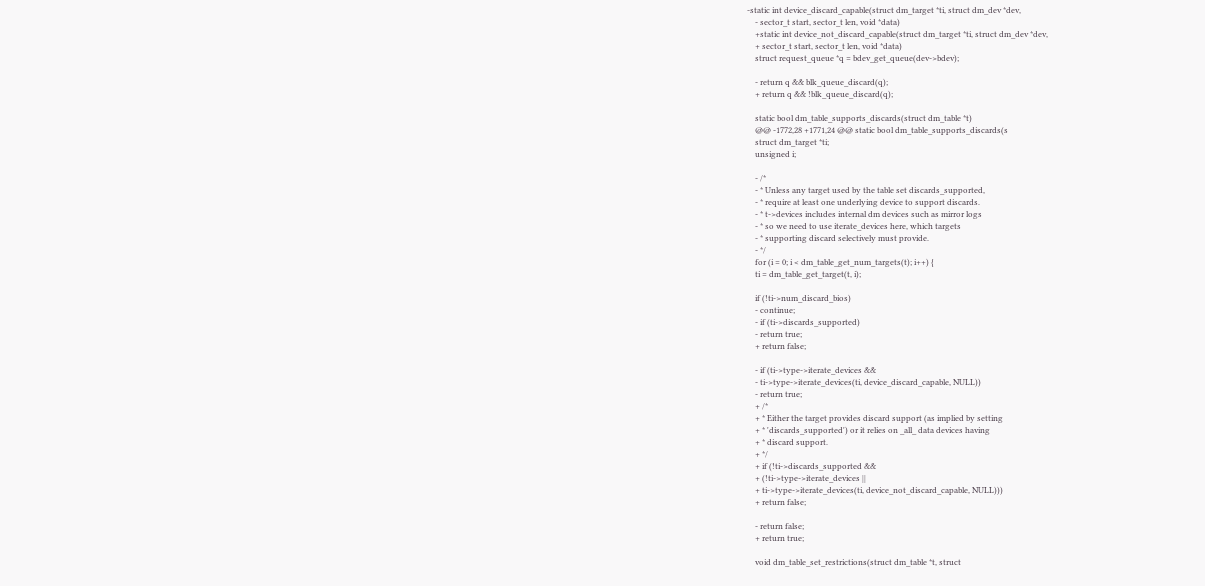-static int device_discard_capable(struct dm_target *ti, struct dm_dev *dev,
    - sector_t start, sector_t len, void *data)
    +static int device_not_discard_capable(struct dm_target *ti, struct dm_dev *dev,
    + sector_t start, sector_t len, void *data)
    struct request_queue *q = bdev_get_queue(dev->bdev);

    - return q && blk_queue_discard(q);
    + return q && !blk_queue_discard(q);

    static bool dm_table_supports_discards(struct dm_table *t)
    @@ -1772,28 +1771,24 @@ static bool dm_table_supports_discards(s
    struct dm_target *ti;
    unsigned i;

    - /*
    - * Unless any target used by the table set discards_supported,
    - * require at least one underlying device to support discards.
    - * t->devices includes internal dm devices such as mirror logs
    - * so we need to use iterate_devices here, which targets
    - * supporting discard selectively must provide.
    - */
    for (i = 0; i < dm_table_get_num_targets(t); i++) {
    ti = dm_table_get_target(t, i);

    if (!ti->num_discard_bios)
    - continue;
    - if (ti->discards_supported)
    - return true;
    + return false;

    - if (ti->type->iterate_devices &&
    - ti->type->iterate_devices(ti, device_discard_capable, NULL))
    - return true;
    + /*
    + * Either the target provides discard support (as implied by setting
    + * 'discards_supported') or it relies on _all_ data devices having
    + * discard support.
    + */
    + if (!ti->discards_supported &&
    + (!ti->type->iterate_devices ||
    + ti->type->iterate_devices(ti, device_not_discard_capable, NULL)))
    + return false;

    - return false;
    + return true;

    void dm_table_set_restrictions(struct dm_table *t, struct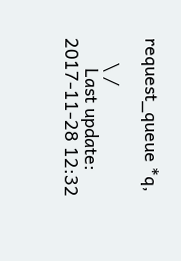request_queue *q,

     \ /
      Last update: 2017-11-28 12:32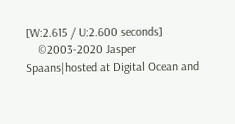[W:2.615 / U:2.600 seconds]
    ©2003-2020 Jasper Spaans|hosted at Digital Ocean and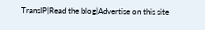TransIP|Read the blog|Advertise on this site